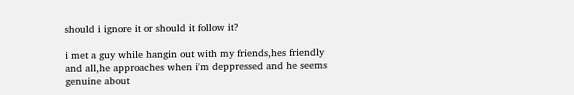should i ignore it or should it follow it?

i met a guy while hangin out with my friends,hes friendly and all,he approaches when i'm deppressed and he seems genuine about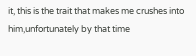it, this is the trait that makes me crushes into him,unfortunately by that time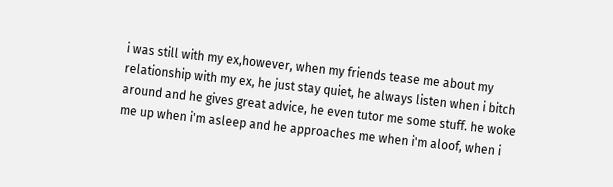i was still with my ex,however, when my friends tease me about my relationship with my ex, he just stay quiet, he always listen when i bitch around and he gives great advice, he even tutor me some stuff. he woke me up when i'm asleep and he approaches me when i'm aloof, when i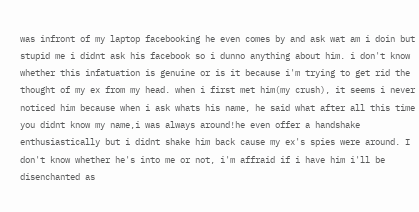was infront of my laptop facebooking he even comes by and ask wat am i doin but stupid me i didnt ask his facebook so i dunno anything about him. i don't know whether this infatuation is genuine or is it because i'm trying to get rid the thought of my ex from my head. when i first met him(my crush), it seems i never noticed him because when i ask whats his name, he said what after all this time you didnt know my name,i was always around!he even offer a handshake enthusiastically but i didnt shake him back cause my ex's spies were around. I don't know whether he's into me or not, i'm affraid if i have him i'll be disenchanted as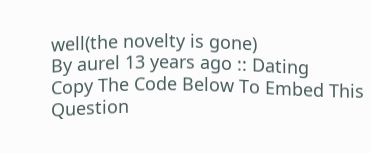well(the novelty is gone)
By aurel 13 years ago :: Dating
Copy The Code Below To Embed This Question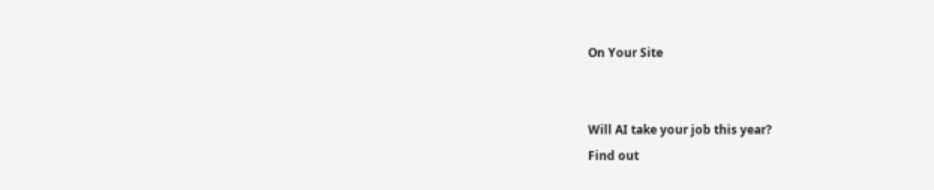On Your Site


Will AI take your job this year?
Find out